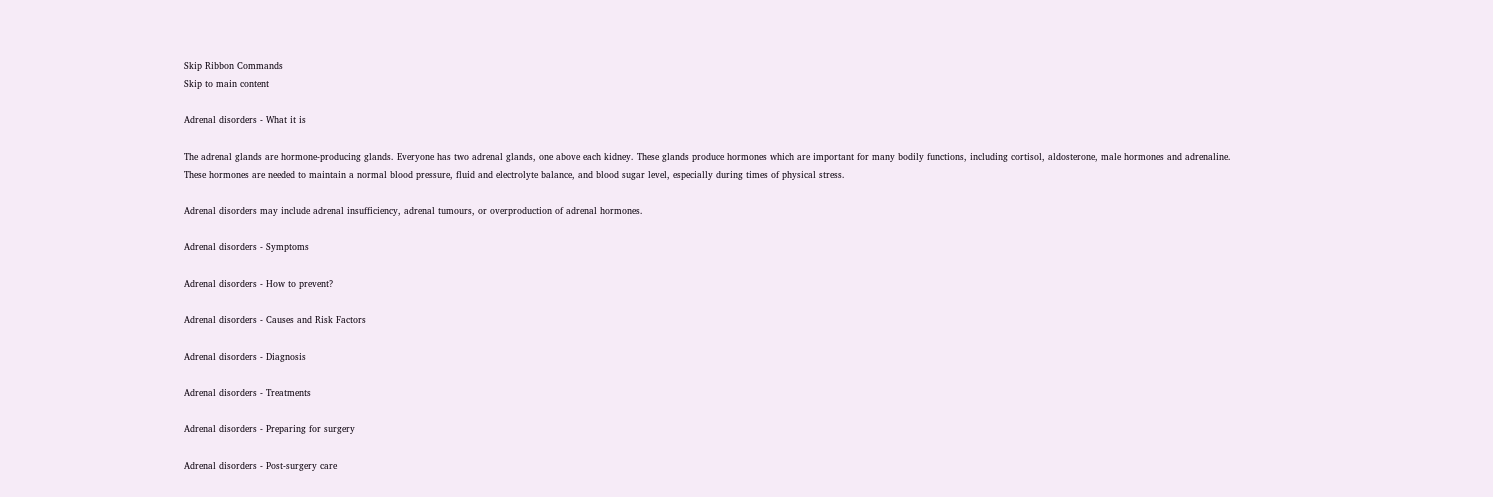Skip Ribbon Commands
Skip to main content

Adrenal disorders - What it is

The adrenal glands are hormone-producing glands. Everyone has two adrenal glands, one above each kidney. These glands produce hormones which are important for many bodily functions, including cortisol, aldosterone, male hormones and adrenaline.
These hormones are needed to maintain a normal blood pressure, fluid and electrolyte balance, and blood sugar level, especially during times of physical stress.

Adrenal disorders may include adrenal insufficiency, adrenal tumours, or overproduction of adrenal hormones.

Adrenal disorders - Symptoms

Adrenal disorders - How to prevent?

Adrenal disorders - Causes and Risk Factors

Adrenal disorders - Diagnosis

Adrenal disorders - Treatments

Adrenal disorders - Preparing for surgery

Adrenal disorders - Post-surgery care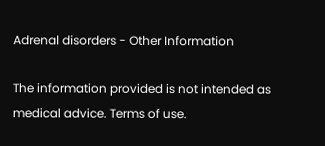Adrenal disorders - Other Information

The information provided is not intended as medical advice. Terms of use.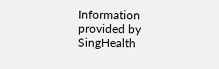Information provided by SingHealth